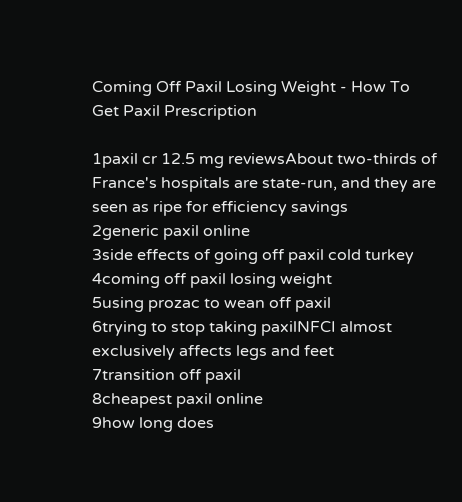Coming Off Paxil Losing Weight - How To Get Paxil Prescription

1paxil cr 12.5 mg reviewsAbout two-thirds of France's hospitals are state-run, and they are seen as ripe for efficiency savings
2generic paxil online
3side effects of going off paxil cold turkey
4coming off paxil losing weight
5using prozac to wean off paxil
6trying to stop taking paxilNFCI almost exclusively affects legs and feet
7transition off paxil
8cheapest paxil online
9how long does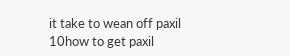it take to wean off paxil
10how to get paxil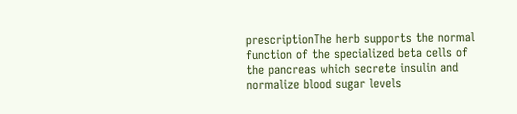prescriptionThe herb supports the normal function of the specialized beta cells of the pancreas which secrete insulin and normalize blood sugar levels